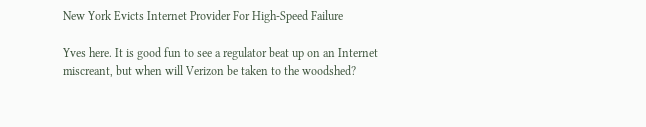New York Evicts Internet Provider For High-Speed Failure

Yves here. It is good fun to see a regulator beat up on an Internet miscreant, but when will Verizon be taken to the woodshed?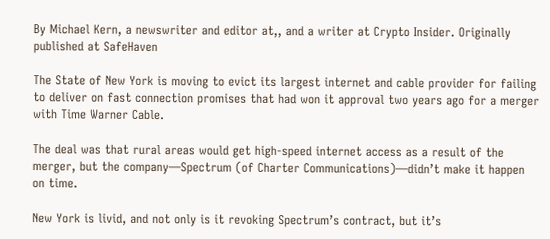By Michael Kern, a newswriter and editor at,, and a writer at Crypto Insider. Originally published at SafeHaven

The State of New York is moving to evict its largest internet and cable provider for failing to deliver on fast connection promises that had won it approval two years ago for a merger with Time Warner Cable.

The deal was that rural areas would get high-speed internet access as a result of the merger, but the company—Spectrum (of Charter Communications)—didn’t make it happen on time.

New York is livid, and not only is it revoking Spectrum’s contract, but it’s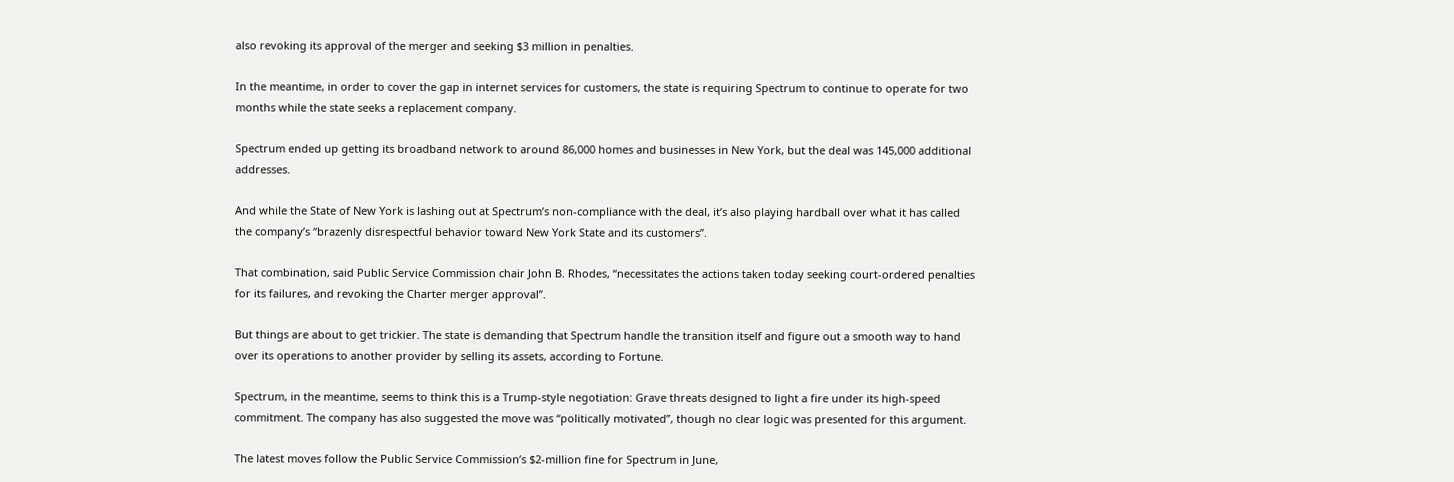also revoking its approval of the merger and seeking $3 million in penalties.

In the meantime, in order to cover the gap in internet services for customers, the state is requiring Spectrum to continue to operate for two months while the state seeks a replacement company.

Spectrum ended up getting its broadband network to around 86,000 homes and businesses in New York, but the deal was 145,000 additional addresses.

And while the State of New York is lashing out at Spectrum’s non-compliance with the deal, it’s also playing hardball over what it has called the company’s “brazenly disrespectful behavior toward New York State and its customers”.

That combination, said Public Service Commission chair John B. Rhodes, “necessitates the actions taken today seeking court-ordered penalties for its failures, and revoking the Charter merger approval”.

But things are about to get trickier. The state is demanding that Spectrum handle the transition itself and figure out a smooth way to hand over its operations to another provider by selling its assets, according to Fortune.

Spectrum, in the meantime, seems to think this is a Trump-style negotiation: Grave threats designed to light a fire under its high-speed commitment. The company has also suggested the move was “politically motivated”, though no clear logic was presented for this argument.

The latest moves follow the Public Service Commission’s $2-million fine for Spectrum in June,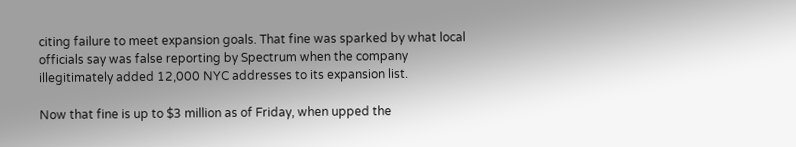citing failure to meet expansion goals. That fine was sparked by what local officials say was false reporting by Spectrum when the company illegitimately added 12,000 NYC addresses to its expansion list.

Now that fine is up to $3 million as of Friday, when upped the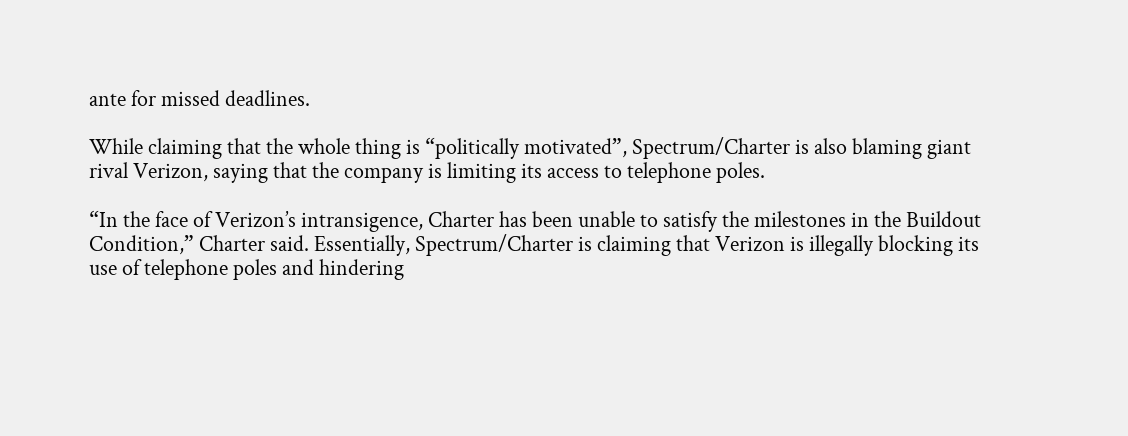ante for missed deadlines.

While claiming that the whole thing is “politically motivated”, Spectrum/Charter is also blaming giant rival Verizon, saying that the company is limiting its access to telephone poles.

“In the face of Verizon’s intransigence, Charter has been unable to satisfy the milestones in the Buildout Condition,” Charter said. Essentially, Spectrum/Charter is claiming that Verizon is illegally blocking its use of telephone poles and hindering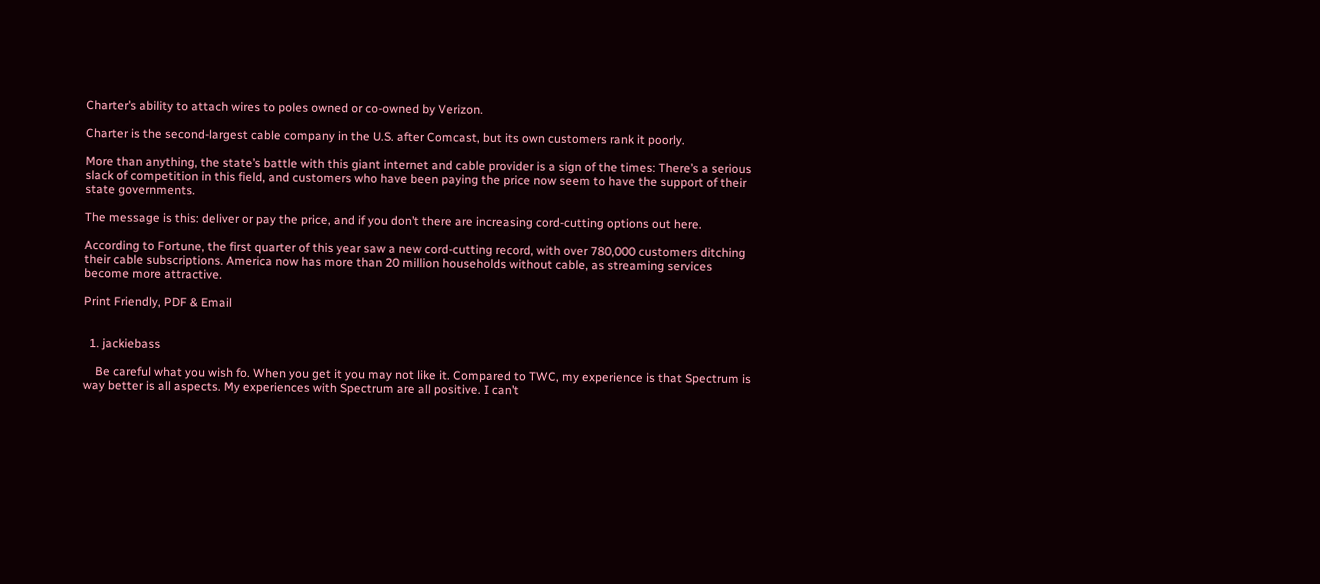Charter’s ability to attach wires to poles owned or co-owned by Verizon.

Charter is the second-largest cable company in the U.S. after Comcast, but its own customers rank it poorly.

More than anything, the state’s battle with this giant internet and cable provider is a sign of the times: There’s a serious slack of competition in this field, and customers who have been paying the price now seem to have the support of their state governments.

The message is this: deliver or pay the price, and if you don’t there are increasing cord-cutting options out here.

According to Fortune, the first quarter of this year saw a new cord-cutting record, with over 780,000 customers ditching their cable subscriptions. America now has more than 20 million households without cable, as streaming services become more attractive.

Print Friendly, PDF & Email


  1. jackiebass

    Be careful what you wish fo. When you get it you may not like it. Compared to TWC, my experience is that Spectrum is way better is all aspects. My experiences with Spectrum are all positive. I can’t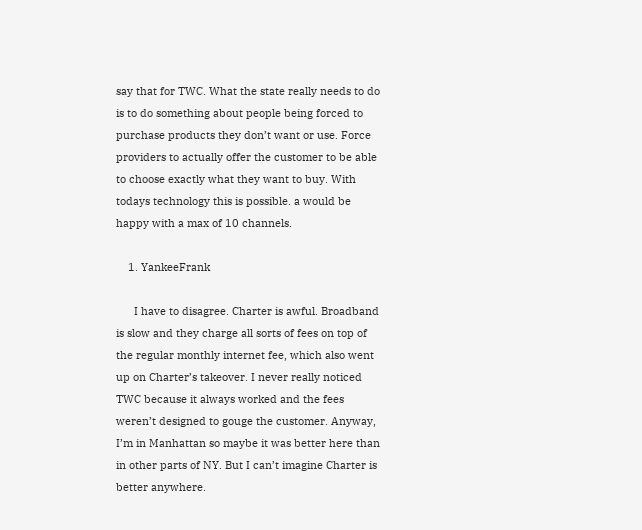say that for TWC. What the state really needs to do is to do something about people being forced to purchase products they don’t want or use. Force providers to actually offer the customer to be able to choose exactly what they want to buy. With todays technology this is possible. a would be happy with a max of 10 channels.

    1. YankeeFrank

      I have to disagree. Charter is awful. Broadband is slow and they charge all sorts of fees on top of the regular monthly internet fee, which also went up on Charter’s takeover. I never really noticed TWC because it always worked and the fees weren’t designed to gouge the customer. Anyway, I’m in Manhattan so maybe it was better here than in other parts of NY. But I can’t imagine Charter is better anywhere.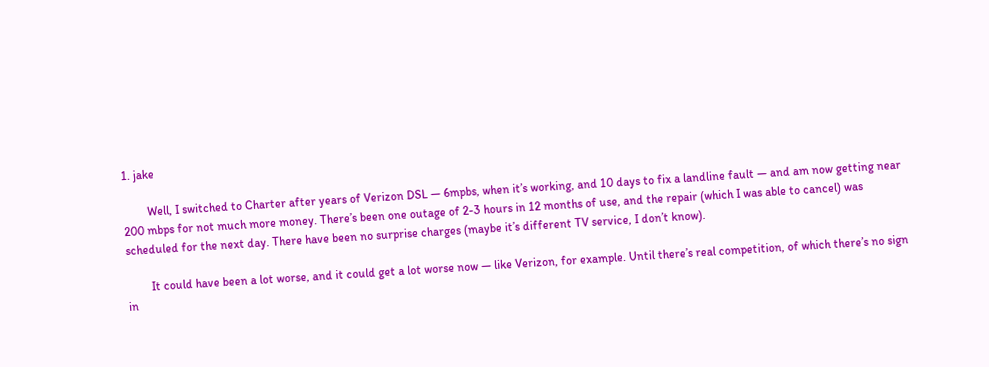1. jake

        Well, I switched to Charter after years of Verizon DSL — 6mpbs, when it’s working, and 10 days to fix a landline fault — and am now getting near 200 mbps for not much more money. There’s been one outage of 2-3 hours in 12 months of use, and the repair (which I was able to cancel) was scheduled for the next day. There have been no surprise charges (maybe it’s different TV service, I don’t know).

        It could have been a lot worse, and it could get a lot worse now — like Verizon, for example. Until there’s real competition, of which there’s no sign in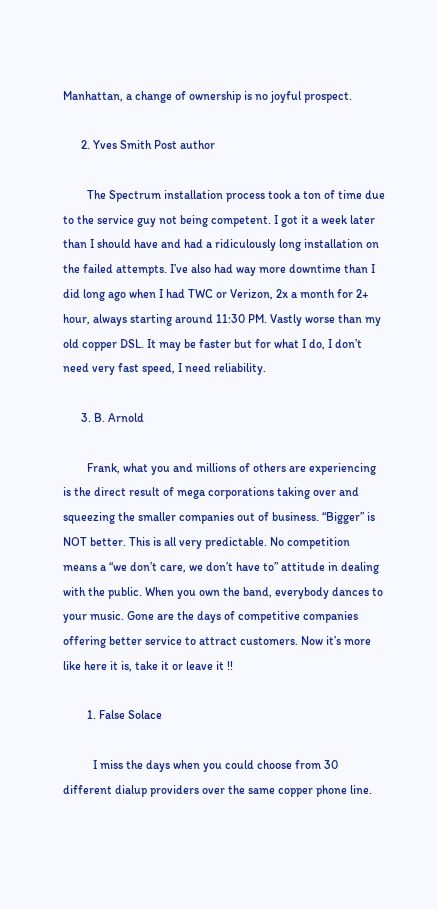Manhattan, a change of ownership is no joyful prospect.

      2. Yves Smith Post author

        The Spectrum installation process took a ton of time due to the service guy not being competent. I got it a week later than I should have and had a ridiculously long installation on the failed attempts. I’ve also had way more downtime than I did long ago when I had TWC or Verizon, 2x a month for 2+ hour, always starting around 11:30 PM. Vastly worse than my old copper DSL. It may be faster but for what I do, I don’t need very fast speed, I need reliability.

      3. B. Arnold

        Frank, what you and millions of others are experiencing is the direct result of mega corporations taking over and squeezing the smaller companies out of business. “Bigger” is NOT better. This is all very predictable. No competition means a “we don’t care, we don’t have to” attitude in dealing with the public. When you own the band, everybody dances to your music. Gone are the days of competitive companies offering better service to attract customers. Now it’s more like here it is, take it or leave it !!

        1. False Solace

          I miss the days when you could choose from 30 different dialup providers over the same copper phone line.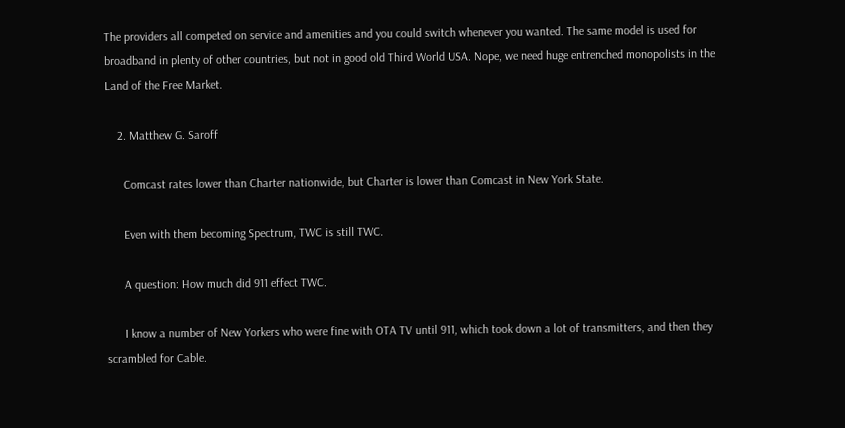The providers all competed on service and amenities and you could switch whenever you wanted. The same model is used for broadband in plenty of other countries, but not in good old Third World USA. Nope, we need huge entrenched monopolists in the Land of the Free Market.

    2. Matthew G. Saroff

      Comcast rates lower than Charter nationwide, but Charter is lower than Comcast in New York State.

      Even with them becoming Spectrum, TWC is still TWC.

      A question: How much did 911 effect TWC.

      I know a number of New Yorkers who were fine with OTA TV until 911, which took down a lot of transmitters, and then they scrambled for Cable.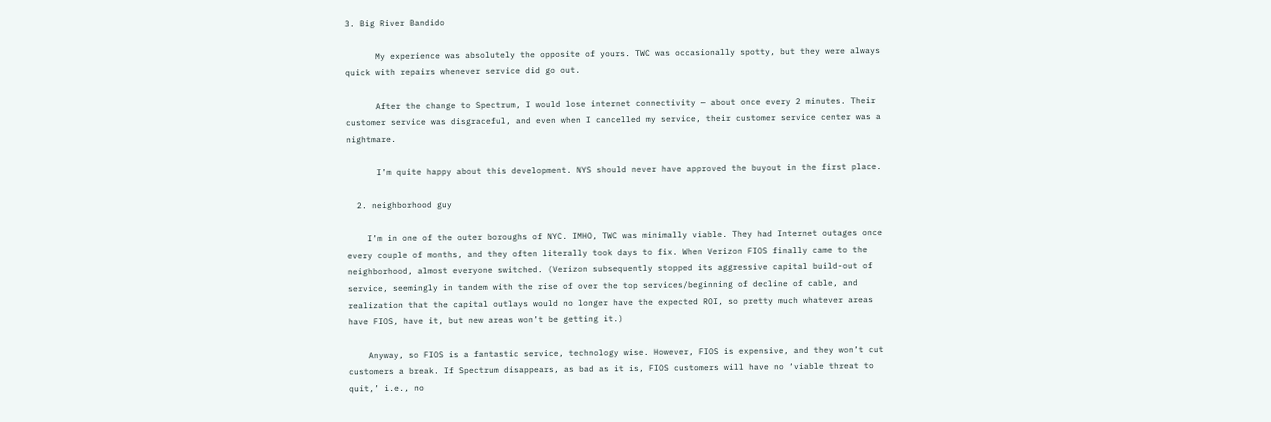3. Big River Bandido

      My experience was absolutely the opposite of yours. TWC was occasionally spotty, but they were always quick with repairs whenever service did go out.

      After the change to Spectrum, I would lose internet connectivity — about once every 2 minutes. Their customer service was disgraceful, and even when I cancelled my service, their customer service center was a nightmare.

      I’m quite happy about this development. NYS should never have approved the buyout in the first place.

  2. neighborhood guy

    I’m in one of the outer boroughs of NYC. IMHO, TWC was minimally viable. They had Internet outages once every couple of months, and they often literally took days to fix. When Verizon FIOS finally came to the neighborhood, almost everyone switched. (Verizon subsequently stopped its aggressive capital build-out of service, seemingly in tandem with the rise of over the top services/beginning of decline of cable, and realization that the capital outlays would no longer have the expected ROI, so pretty much whatever areas have FIOS, have it, but new areas won’t be getting it.)

    Anyway, so FIOS is a fantastic service, technology wise. However, FIOS is expensive, and they won’t cut customers a break. If Spectrum disappears, as bad as it is, FIOS customers will have no ‘viable threat to quit,’ i.e., no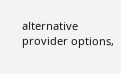alternative provider options,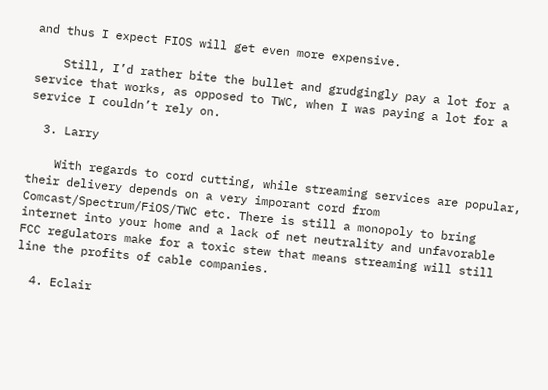and thus I expect FIOS will get even more expensive.

    Still, I’d rather bite the bullet and grudgingly pay a lot for a service that works, as opposed to TWC, when I was paying a lot for a service I couldn’t rely on.

  3. Larry

    With regards to cord cutting, while streaming services are popular, their delivery depends on a very imporant cord from Comcast/Spectrum/FiOS/TWC etc. There is still a monopoly to bring internet into your home and a lack of net neutrality and unfavorable FCC regulators make for a toxic stew that means streaming will still line the profits of cable companies.

  4. Eclair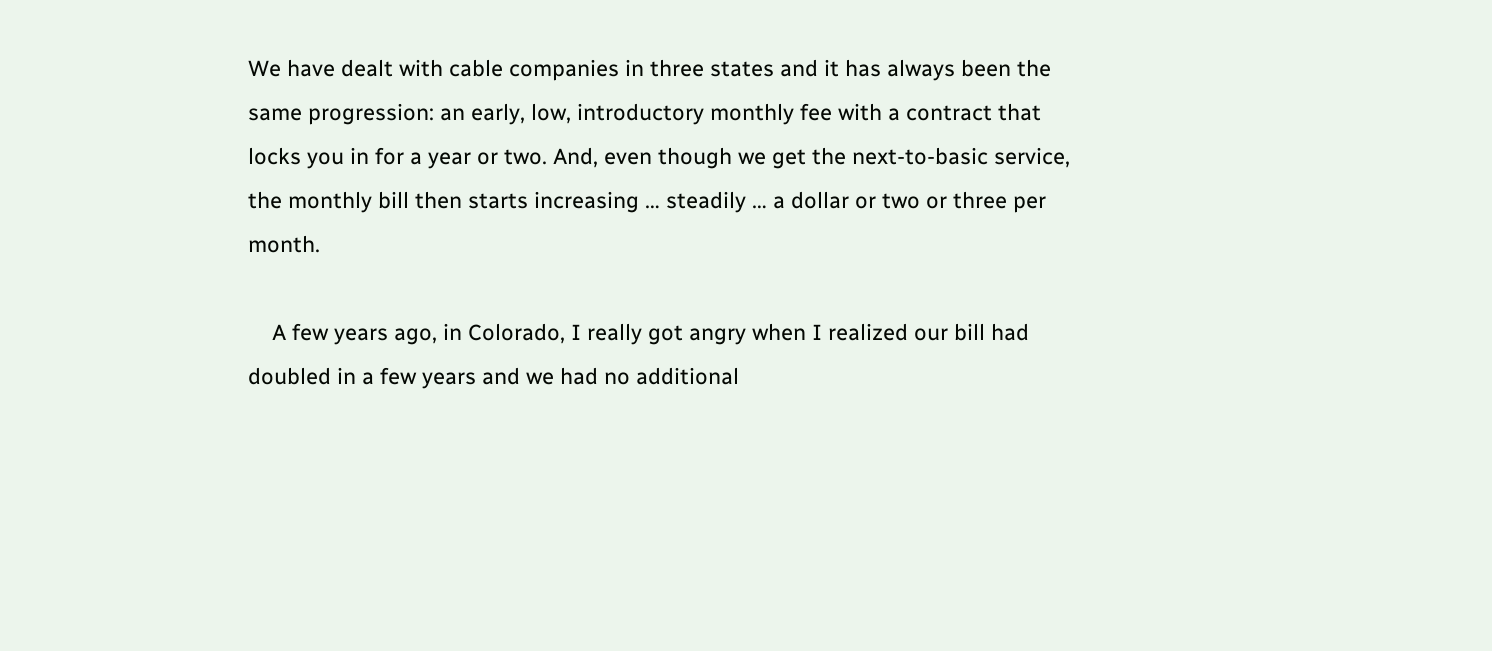We have dealt with cable companies in three states and it has always been the same progression: an early, low, introductory monthly fee with a contract that locks you in for a year or two. And, even though we get the next-to-basic service, the monthly bill then starts increasing … steadily … a dollar or two or three per month.

    A few years ago, in Colorado, I really got angry when I realized our bill had doubled in a few years and we had no additional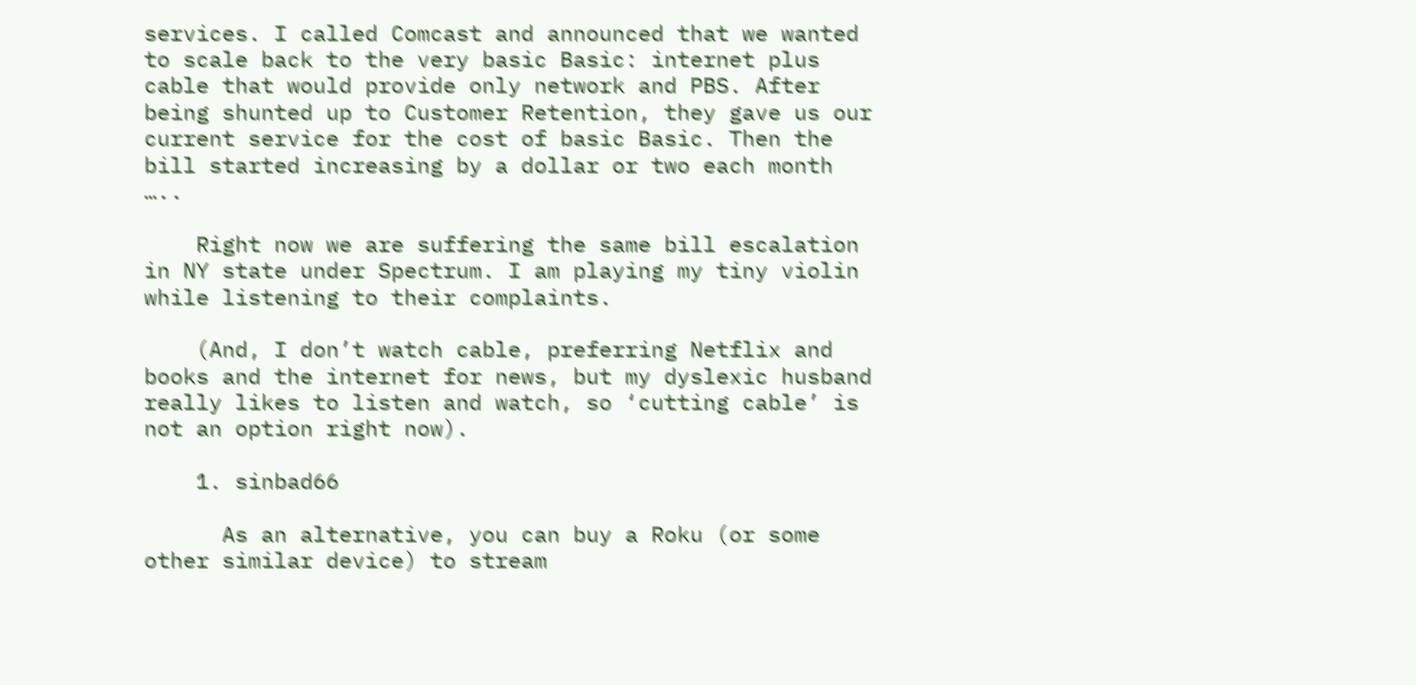services. I called Comcast and announced that we wanted to scale back to the very basic Basic: internet plus cable that would provide only network and PBS. After being shunted up to Customer Retention, they gave us our current service for the cost of basic Basic. Then the bill started increasing by a dollar or two each month …..

    Right now we are suffering the same bill escalation in NY state under Spectrum. I am playing my tiny violin while listening to their complaints.

    (And, I don’t watch cable, preferring Netflix and books and the internet for news, but my dyslexic husband really likes to listen and watch, so ‘cutting cable’ is not an option right now).

    1. sinbad66

      As an alternative, you can buy a Roku (or some other similar device) to stream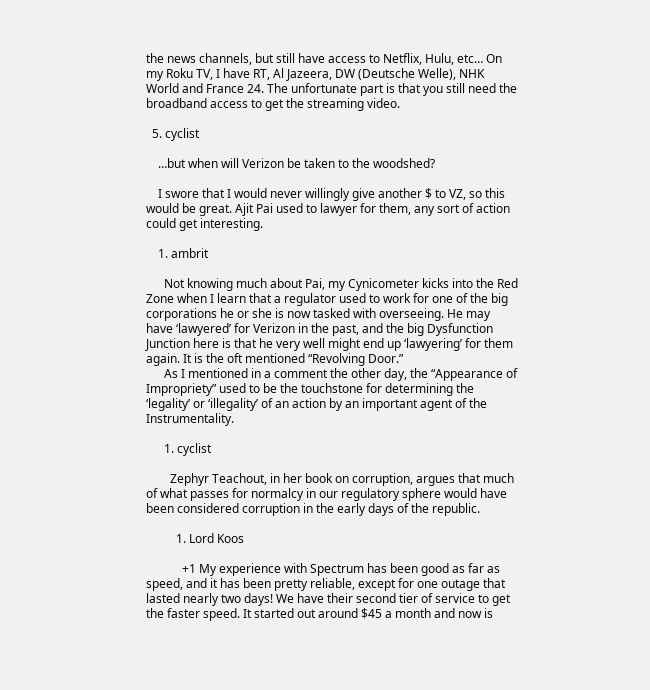the news channels, but still have access to Netflix, Hulu, etc… On my Roku TV, I have RT, Al Jazeera, DW (Deutsche Welle), NHK World and France 24. The unfortunate part is that you still need the broadband access to get the streaming video.

  5. cyclist

    …but when will Verizon be taken to the woodshed?

    I swore that I would never willingly give another $ to VZ, so this would be great. Ajit Pai used to lawyer for them, any sort of action could get interesting.

    1. ambrit

      Not knowing much about Pai, my Cynicometer kicks into the Red Zone when I learn that a regulator used to work for one of the big corporations he or she is now tasked with overseeing. He may have ‘lawyered’ for Verizon in the past, and the big Dysfunction Junction here is that he very well might end up ‘lawyering’ for them again. It is the oft mentioned “Revolving Door.”
      As I mentioned in a comment the other day, the “Appearance of Impropriety” used to be the touchstone for determining the ‘legality’ or ‘illegality’ of an action by an important agent of the Instrumentality.

      1. cyclist

        Zephyr Teachout, in her book on corruption, argues that much of what passes for normalcy in our regulatory sphere would have been considered corruption in the early days of the republic.

          1. Lord Koos

            +1 My experience with Spectrum has been good as far as speed, and it has been pretty reliable, except for one outage that lasted nearly two days! We have their second tier of service to get the faster speed. It started out around $45 a month and now is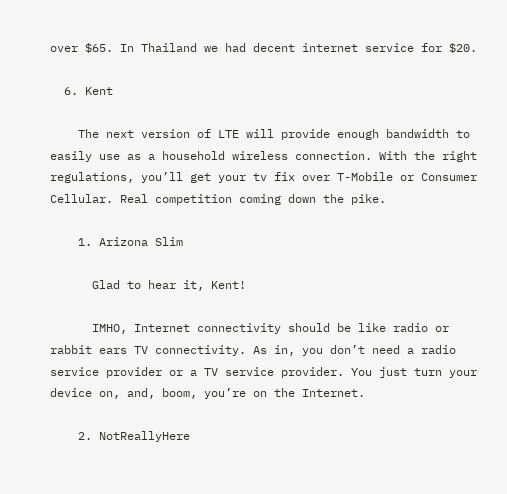over $65. In Thailand we had decent internet service for $20.

  6. Kent

    The next version of LTE will provide enough bandwidth to easily use as a household wireless connection. With the right regulations, you’ll get your tv fix over T-Mobile or Consumer Cellular. Real competition coming down the pike.

    1. Arizona Slim

      Glad to hear it, Kent!

      IMHO, Internet connectivity should be like radio or rabbit ears TV connectivity. As in, you don’t need a radio service provider or a TV service provider. You just turn your device on, and, boom, you’re on the Internet.

    2. NotReallyHere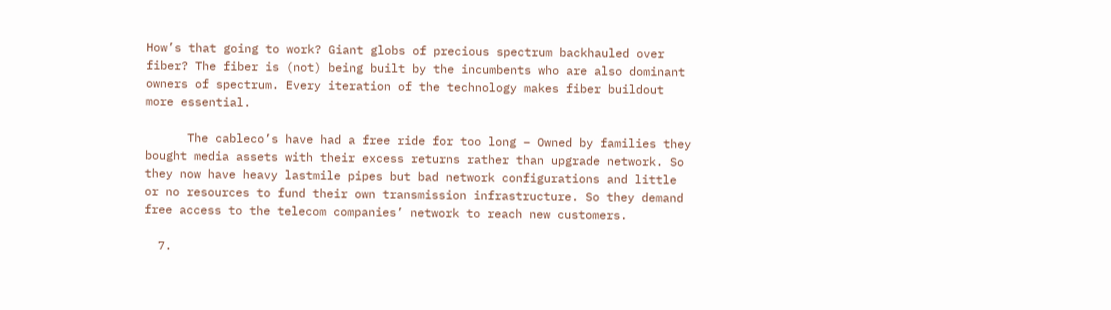How’s that going to work? Giant globs of precious spectrum backhauled over fiber? The fiber is (not) being built by the incumbents who are also dominant owners of spectrum. Every iteration of the technology makes fiber buildout more essential.

      The cableco’s have had a free ride for too long – Owned by families they bought media assets with their excess returns rather than upgrade network. So they now have heavy lastmile pipes but bad network configurations and little or no resources to fund their own transmission infrastructure. So they demand free access to the telecom companies’ network to reach new customers.

  7.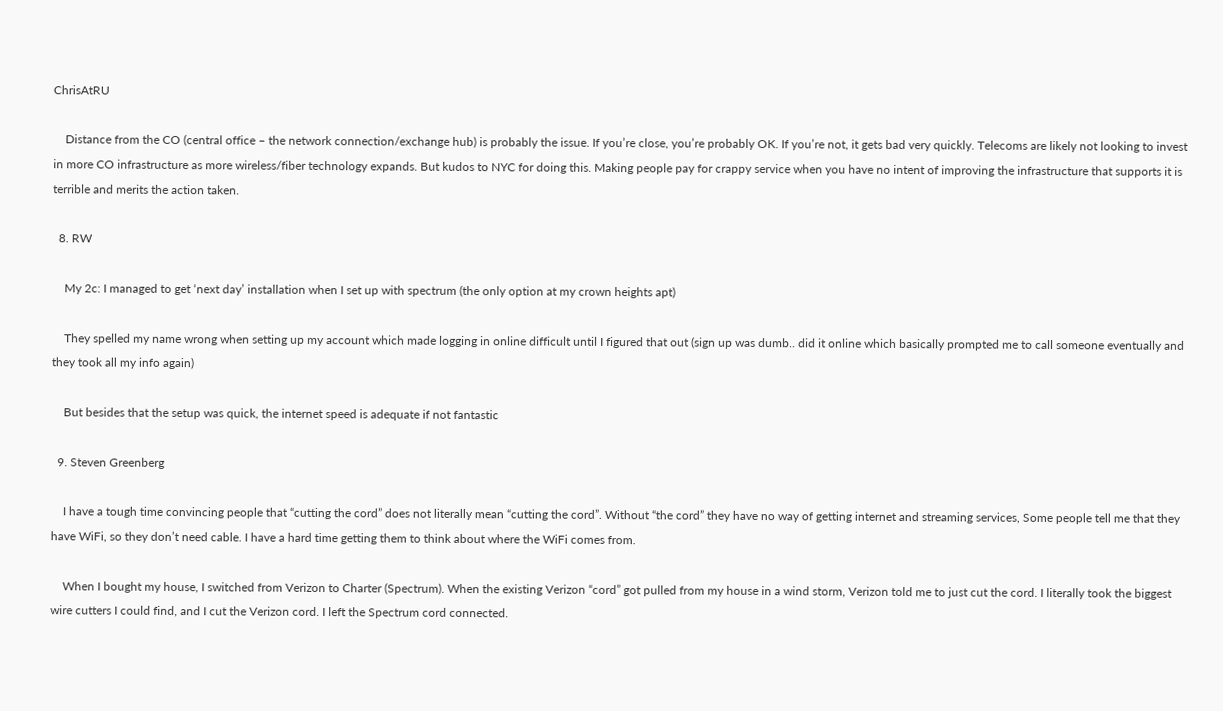ChrisAtRU

    Distance from the CO (central office – the network connection/exchange hub) is probably the issue. If you’re close, you’re probably OK. If you’re not, it gets bad very quickly. Telecoms are likely not looking to invest in more CO infrastructure as more wireless/fiber technology expands. But kudos to NYC for doing this. Making people pay for crappy service when you have no intent of improving the infrastructure that supports it is terrible and merits the action taken.

  8. RW

    My 2c: I managed to get ‘next day’ installation when I set up with spectrum (the only option at my crown heights apt)

    They spelled my name wrong when setting up my account which made logging in online difficult until I figured that out (sign up was dumb.. did it online which basically prompted me to call someone eventually and they took all my info again)

    But besides that the setup was quick, the internet speed is adequate if not fantastic

  9. Steven Greenberg

    I have a tough time convincing people that “cutting the cord” does not literally mean “cutting the cord”. Without “the cord” they have no way of getting internet and streaming services, Some people tell me that they have WiFi, so they don’t need cable. I have a hard time getting them to think about where the WiFi comes from.

    When I bought my house, I switched from Verizon to Charter (Spectrum). When the existing Verizon “cord” got pulled from my house in a wind storm, Verizon told me to just cut the cord. I literally took the biggest wire cutters I could find, and I cut the Verizon cord. I left the Spectrum cord connected.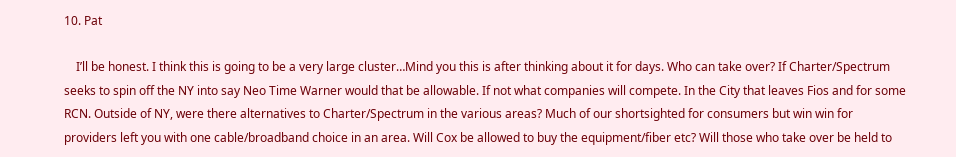10. Pat

    I’ll be honest. I think this is going to be a very large cluster…Mind you this is after thinking about it for days. Who can take over? If Charter/Spectrum seeks to spin off the NY into say Neo Time Warner would that be allowable. If not what companies will compete. In the City that leaves Fios and for some RCN. Outside of NY, were there alternatives to Charter/Spectrum in the various areas? Much of our shortsighted for consumers but win win for providers left you with one cable/broadband choice in an area. Will Cox be allowed to buy the equipment/fiber etc? Will those who take over be held to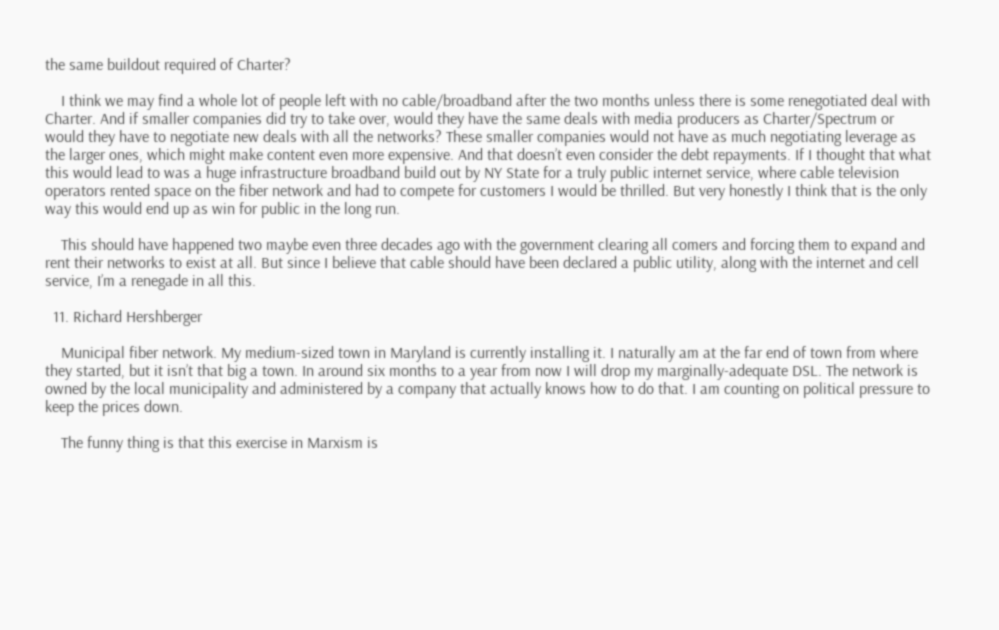the same buildout required of Charter?

    I think we may find a whole lot of people left with no cable/broadband after the two months unless there is some renegotiated deal with Charter. And if smaller companies did try to take over, would they have the same deals with media producers as Charter/Spectrum or would they have to negotiate new deals with all the networks? These smaller companies would not have as much negotiating leverage as the larger ones, which might make content even more expensive. And that doesn’t even consider the debt repayments. If I thought that what this would lead to was a huge infrastructure broadband build out by NY State for a truly public internet service, where cable television operators rented space on the fiber network and had to compete for customers I would be thrilled. But very honestly I think that is the only way this would end up as win for public in the long run.

    This should have happened two maybe even three decades ago with the government clearing all comers and forcing them to expand and rent their networks to exist at all. But since I believe that cable should have been declared a public utility, along with the internet and cell service, I’m a renegade in all this.

  11. Richard Hershberger

    Municipal fiber network. My medium-sized town in Maryland is currently installing it. I naturally am at the far end of town from where they started, but it isn’t that big a town. In around six months to a year from now I will drop my marginally-adequate DSL. The network is owned by the local municipality and administered by a company that actually knows how to do that. I am counting on political pressure to keep the prices down.

    The funny thing is that this exercise in Marxism is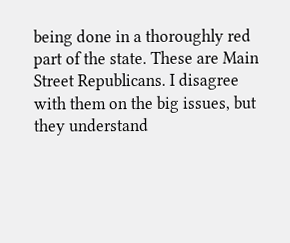being done in a thoroughly red part of the state. These are Main Street Republicans. I disagree with them on the big issues, but they understand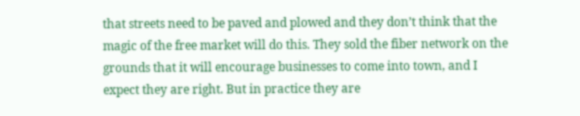that streets need to be paved and plowed and they don’t think that the magic of the free market will do this. They sold the fiber network on the grounds that it will encourage businesses to come into town, and I expect they are right. But in practice they are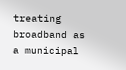treating broadband as a municipal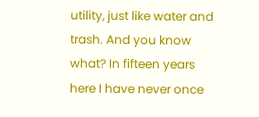utility, just like water and trash. And you know what? In fifteen years here I have never once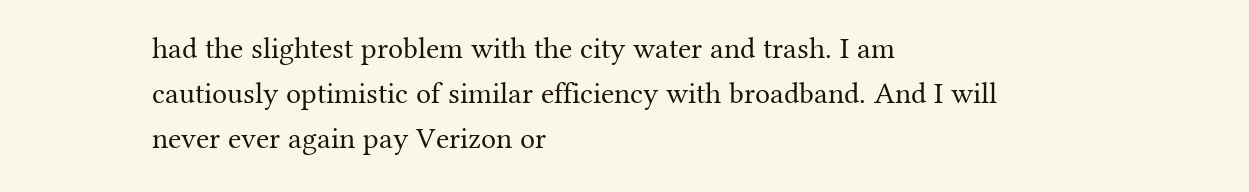had the slightest problem with the city water and trash. I am cautiously optimistic of similar efficiency with broadband. And I will never ever again pay Verizon or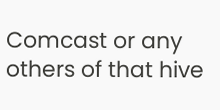Comcast or any others of that hive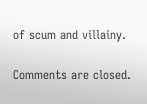of scum and villainy.

Comments are closed.